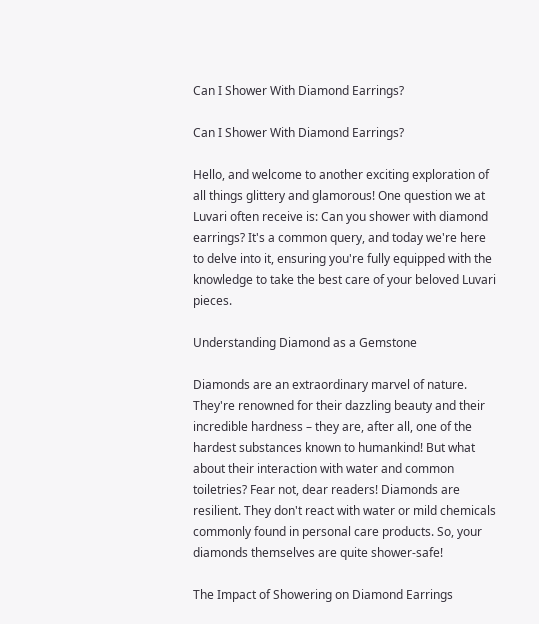Can I Shower With Diamond Earrings?

Can I Shower With Diamond Earrings?

Hello, and welcome to another exciting exploration of all things glittery and glamorous! One question we at Luvari often receive is: Can you shower with diamond earrings? It's a common query, and today we're here to delve into it, ensuring you're fully equipped with the knowledge to take the best care of your beloved Luvari pieces.

Understanding Diamond as a Gemstone

Diamonds are an extraordinary marvel of nature. They're renowned for their dazzling beauty and their incredible hardness – they are, after all, one of the hardest substances known to humankind! But what about their interaction with water and common toiletries? Fear not, dear readers! Diamonds are resilient. They don't react with water or mild chemicals commonly found in personal care products. So, your diamonds themselves are quite shower-safe!

The Impact of Showering on Diamond Earrings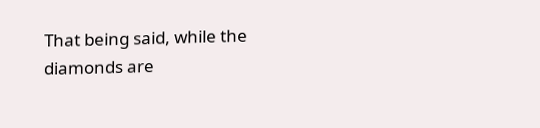That being said, while the diamonds are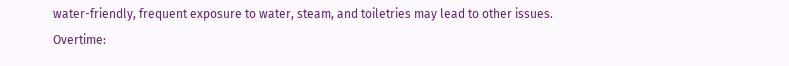water-friendly, frequent exposure to water, steam, and toiletries may lead to other issues. Overtime: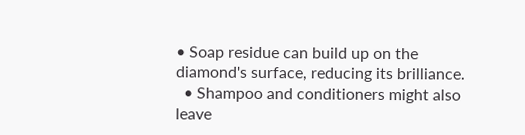• Soap residue can build up on the diamond's surface, reducing its brilliance.
  • Shampoo and conditioners might also leave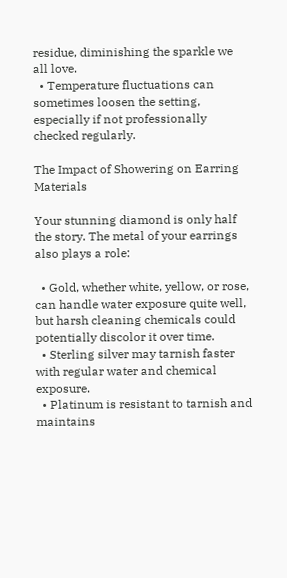residue, diminishing the sparkle we all love.
  • Temperature fluctuations can sometimes loosen the setting, especially if not professionally checked regularly.

The Impact of Showering on Earring Materials

Your stunning diamond is only half the story. The metal of your earrings also plays a role:

  • Gold, whether white, yellow, or rose, can handle water exposure quite well, but harsh cleaning chemicals could potentially discolor it over time.
  • Sterling silver may tarnish faster with regular water and chemical exposure.
  • Platinum is resistant to tarnish and maintains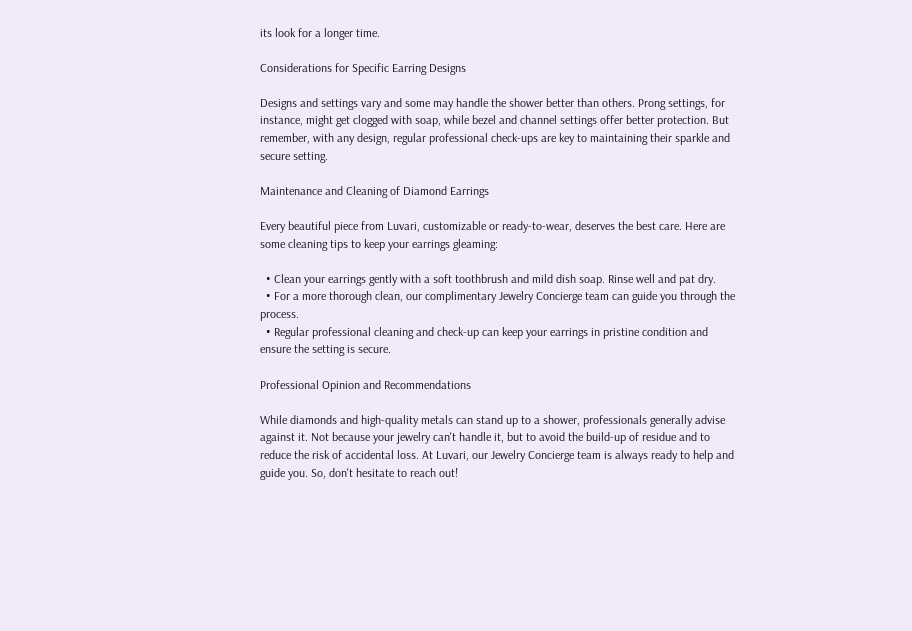its look for a longer time.

Considerations for Specific Earring Designs

Designs and settings vary and some may handle the shower better than others. Prong settings, for instance, might get clogged with soap, while bezel and channel settings offer better protection. But remember, with any design, regular professional check-ups are key to maintaining their sparkle and secure setting.

Maintenance and Cleaning of Diamond Earrings

Every beautiful piece from Luvari, customizable or ready-to-wear, deserves the best care. Here are some cleaning tips to keep your earrings gleaming:

  • Clean your earrings gently with a soft toothbrush and mild dish soap. Rinse well and pat dry.
  • For a more thorough clean, our complimentary Jewelry Concierge team can guide you through the process.
  • Regular professional cleaning and check-up can keep your earrings in pristine condition and ensure the setting is secure.

Professional Opinion and Recommendations

While diamonds and high-quality metals can stand up to a shower, professionals generally advise against it. Not because your jewelry can't handle it, but to avoid the build-up of residue and to reduce the risk of accidental loss. At Luvari, our Jewelry Concierge team is always ready to help and guide you. So, don't hesitate to reach out!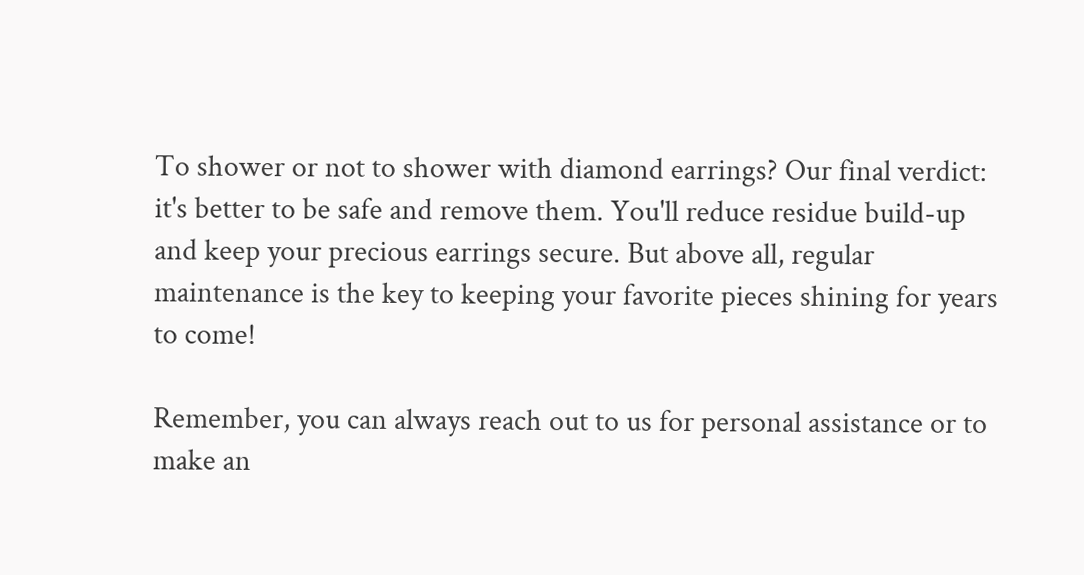To shower or not to shower with diamond earrings? Our final verdict: it's better to be safe and remove them. You'll reduce residue build-up and keep your precious earrings secure. But above all, regular maintenance is the key to keeping your favorite pieces shining for years to come!

Remember, you can always reach out to us for personal assistance or to make an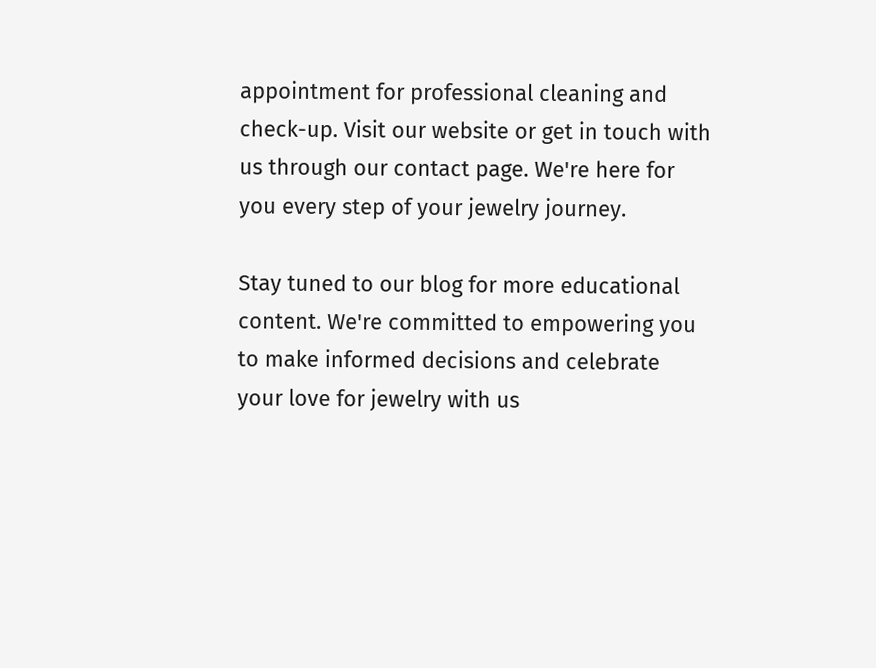appointment for professional cleaning and check-up. Visit our website or get in touch with us through our contact page. We're here for you every step of your jewelry journey.

Stay tuned to our blog for more educational content. We're committed to empowering you to make informed decisions and celebrate your love for jewelry with us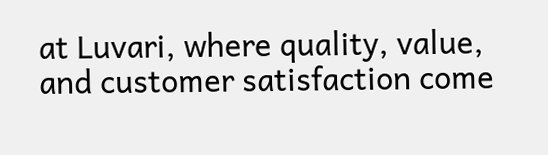at Luvari, where quality, value, and customer satisfaction come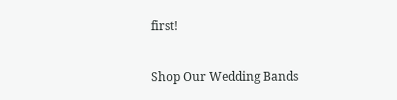first!

Shop Our Wedding Bands